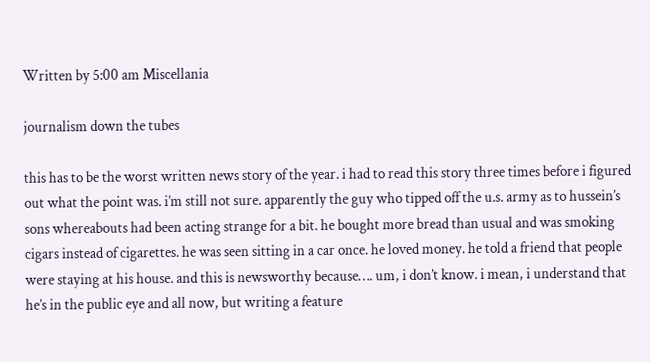Written by 5:00 am Miscellania

journalism down the tubes

this has to be the worst written news story of the year. i had to read this story three times before i figured out what the point was. i’m still not sure. apparently the guy who tipped off the u.s. army as to hussein’s sons whereabouts had been acting strange for a bit. he bought more bread than usual and was smoking cigars instead of cigarettes. he was seen sitting in a car once. he loved money. he told a friend that people were staying at his house. and this is newsworthy because…. um, i don’t know. i mean, i understand that he’s in the public eye and all now, but writing a feature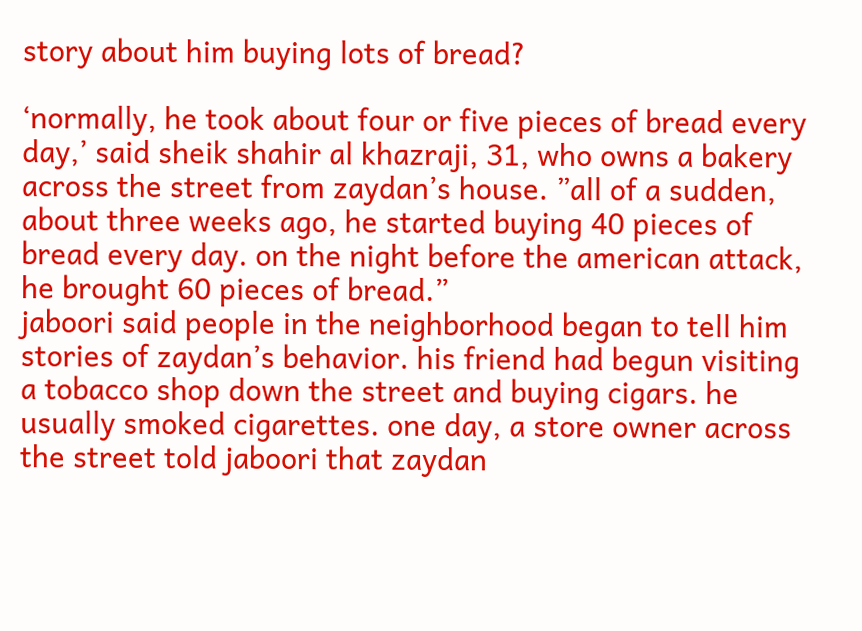story about him buying lots of bread?

‘normally, he took about four or five pieces of bread every day,’ said sheik shahir al khazraji, 31, who owns a bakery across the street from zaydan’s house. ”all of a sudden, about three weeks ago, he started buying 40 pieces of bread every day. on the night before the american attack, he brought 60 pieces of bread.”
jaboori said people in the neighborhood began to tell him stories of zaydan’s behavior. his friend had begun visiting a tobacco shop down the street and buying cigars. he usually smoked cigarettes. one day, a store owner across the street told jaboori that zaydan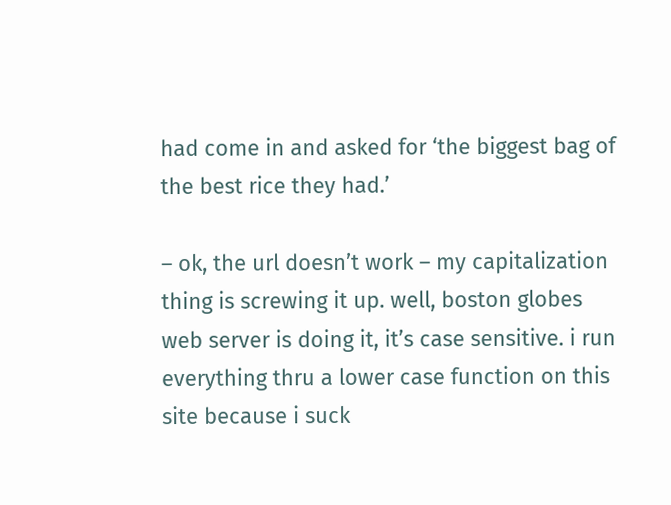had come in and asked for ‘the biggest bag of the best rice they had.’

– ok, the url doesn’t work – my capitalization thing is screwing it up. well, boston globes web server is doing it, it’s case sensitive. i run everything thru a lower case function on this site because i suck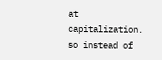at capitalization. so instead of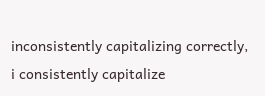inconsistently capitalizing correctly, i consistently capitalize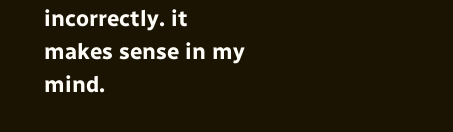incorrectly. it makes sense in my mind.